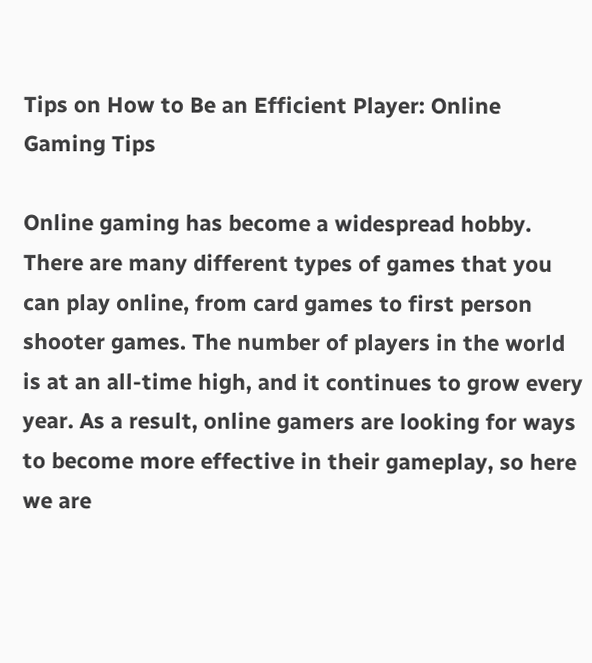Tips on How to Be an Efficient Player: Online Gaming Tips

Online gaming has become a widespread hobby. There are many different types of games that you can play online, from card games to first person shooter games. The number of players in the world is at an all-time high, and it continues to grow every year. As a result, online gamers are looking for ways to become more effective in their gameplay, so here we are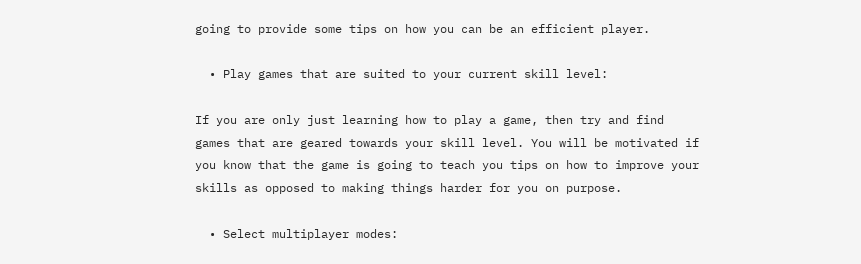going to provide some tips on how you can be an efficient player.

  • Play games that are suited to your current skill level:

If you are only just learning how to play a game, then try and find games that are geared towards your skill level. You will be motivated if you know that the game is going to teach you tips on how to improve your skills as opposed to making things harder for you on purpose.

  • Select multiplayer modes: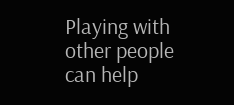Playing with other people can help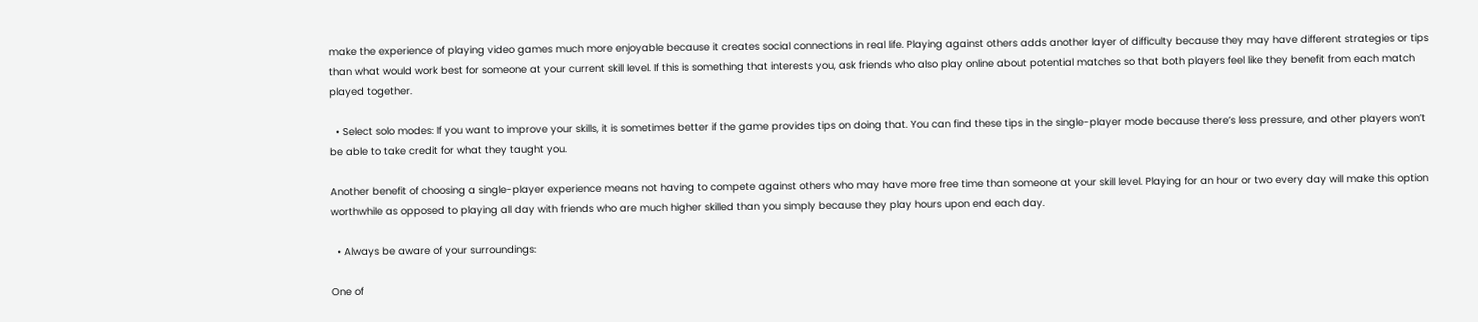make the experience of playing video games much more enjoyable because it creates social connections in real life. Playing against others adds another layer of difficulty because they may have different strategies or tips than what would work best for someone at your current skill level. If this is something that interests you, ask friends who also play online about potential matches so that both players feel like they benefit from each match played together.

  • Select solo modes: If you want to improve your skills, it is sometimes better if the game provides tips on doing that. You can find these tips in the single-player mode because there’s less pressure, and other players won’t be able to take credit for what they taught you.

Another benefit of choosing a single-player experience means not having to compete against others who may have more free time than someone at your skill level. Playing for an hour or two every day will make this option worthwhile as opposed to playing all day with friends who are much higher skilled than you simply because they play hours upon end each day.

  • Always be aware of your surroundings:

One of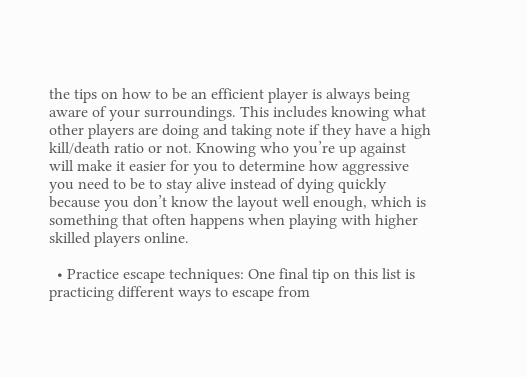the tips on how to be an efficient player is always being aware of your surroundings. This includes knowing what other players are doing and taking note if they have a high kill/death ratio or not. Knowing who you’re up against will make it easier for you to determine how aggressive you need to be to stay alive instead of dying quickly because you don’t know the layout well enough, which is something that often happens when playing with higher skilled players online.

  • Practice escape techniques: One final tip on this list is practicing different ways to escape from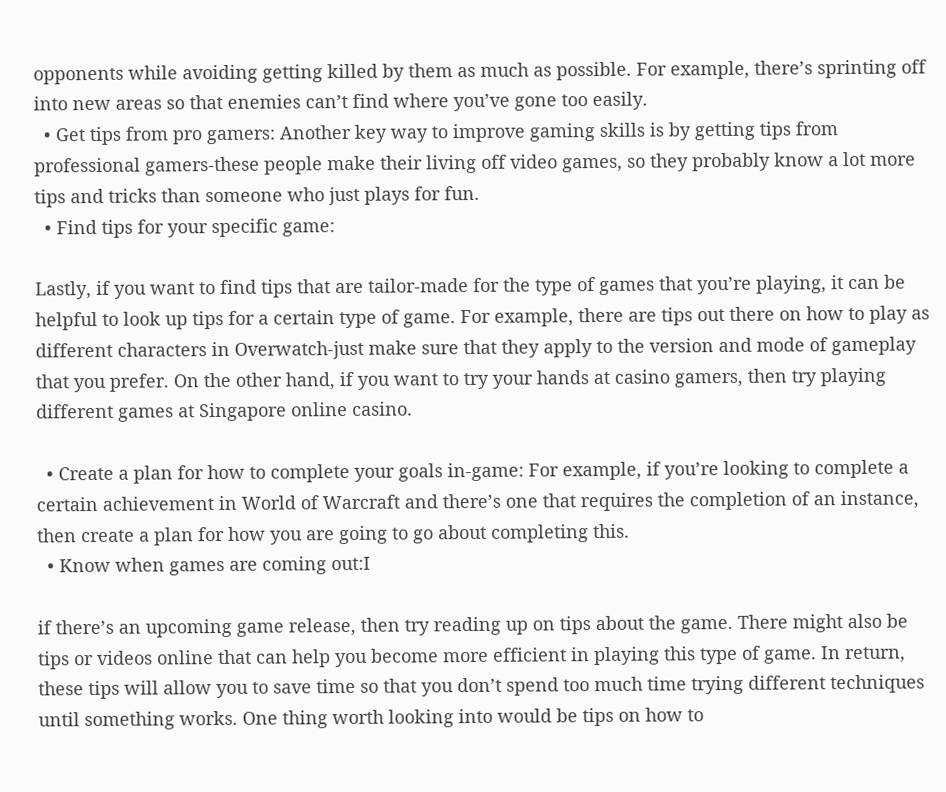opponents while avoiding getting killed by them as much as possible. For example, there’s sprinting off into new areas so that enemies can’t find where you’ve gone too easily.
  • Get tips from pro gamers: Another key way to improve gaming skills is by getting tips from professional gamers-these people make their living off video games, so they probably know a lot more tips and tricks than someone who just plays for fun.
  • Find tips for your specific game:

Lastly, if you want to find tips that are tailor-made for the type of games that you’re playing, it can be helpful to look up tips for a certain type of game. For example, there are tips out there on how to play as different characters in Overwatch-just make sure that they apply to the version and mode of gameplay that you prefer. On the other hand, if you want to try your hands at casino gamers, then try playing different games at Singapore online casino.

  • Create a plan for how to complete your goals in-game: For example, if you’re looking to complete a certain achievement in World of Warcraft and there’s one that requires the completion of an instance, then create a plan for how you are going to go about completing this.
  • Know when games are coming out:I

if there’s an upcoming game release, then try reading up on tips about the game. There might also be tips or videos online that can help you become more efficient in playing this type of game. In return, these tips will allow you to save time so that you don’t spend too much time trying different techniques until something works. One thing worth looking into would be tips on how to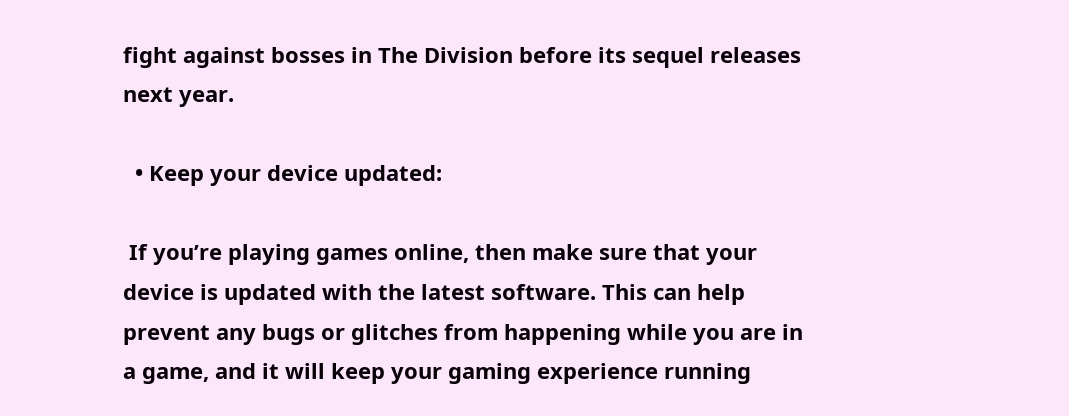fight against bosses in The Division before its sequel releases next year.

  • Keep your device updated:

 If you’re playing games online, then make sure that your device is updated with the latest software. This can help prevent any bugs or glitches from happening while you are in a game, and it will keep your gaming experience running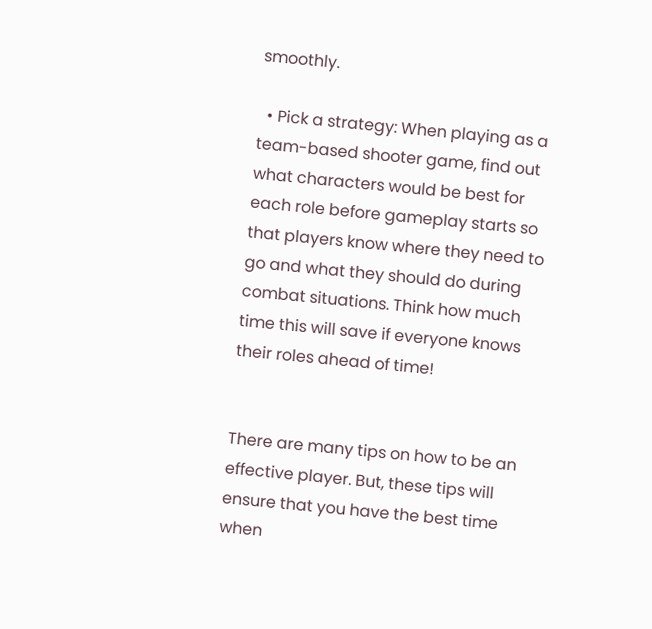smoothly.

  • Pick a strategy: When playing as a team-based shooter game, find out what characters would be best for each role before gameplay starts so that players know where they need to go and what they should do during combat situations. Think how much time this will save if everyone knows their roles ahead of time!


There are many tips on how to be an effective player. But, these tips will ensure that you have the best time when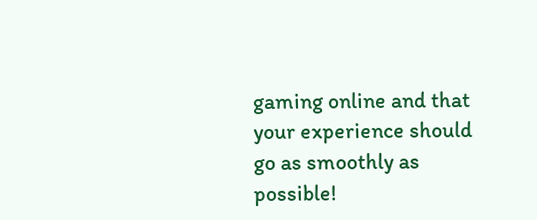gaming online and that your experience should go as smoothly as possible!